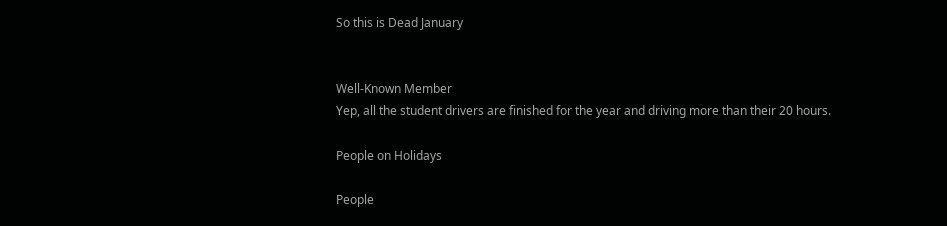So this is Dead January


Well-Known Member
Yep, all the student drivers are finished for the year and driving more than their 20 hours.

People on Holidays

People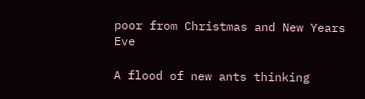poor from Christmas and New Years Eve

A flood of new ants thinking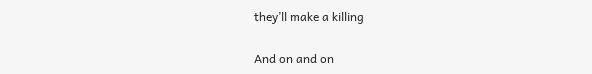they’ll make a killing

And on and on